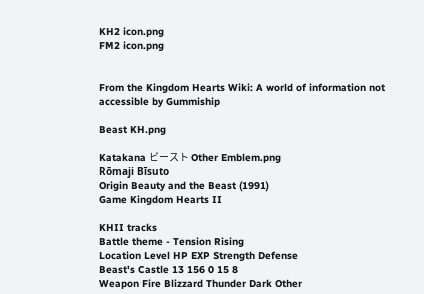KH2 icon.png
FM2 icon.png


From the Kingdom Hearts Wiki: A world of information not accessible by Gummiship

Beast KH.png

Katakana ビースト Other Emblem.png
Rōmaji Bīsuto
Origin Beauty and the Beast (1991)
Game Kingdom Hearts II

KHII tracks
Battle theme - Tension Rising
Location Level HP EXP Strength Defense
Beast's Castle 13 156 0 15 8
Weapon Fire Blizzard Thunder Dark Other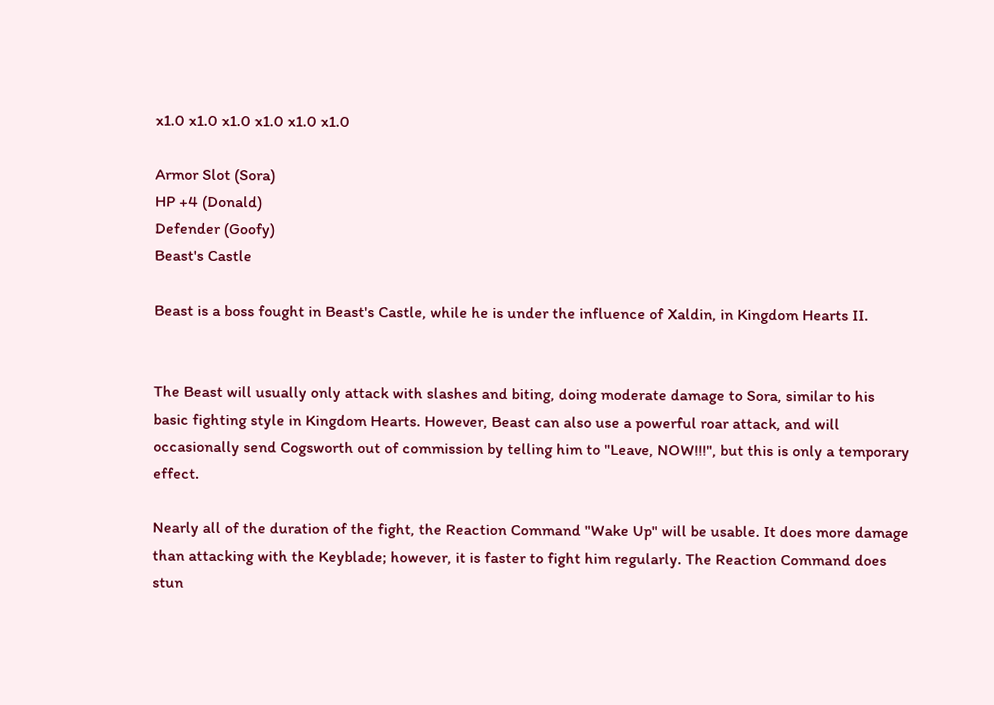x1.0 x1.0 x1.0 x1.0 x1.0 x1.0

Armor Slot (Sora)
HP +4 (Donald)
Defender (Goofy)
Beast's Castle

Beast is a boss fought in Beast's Castle, while he is under the influence of Xaldin, in Kingdom Hearts II.


The Beast will usually only attack with slashes and biting, doing moderate damage to Sora, similar to his basic fighting style in Kingdom Hearts. However, Beast can also use a powerful roar attack, and will occasionally send Cogsworth out of commission by telling him to "Leave, NOW!!!", but this is only a temporary effect.

Nearly all of the duration of the fight, the Reaction Command "Wake Up" will be usable. It does more damage than attacking with the Keyblade; however, it is faster to fight him regularly. The Reaction Command does stun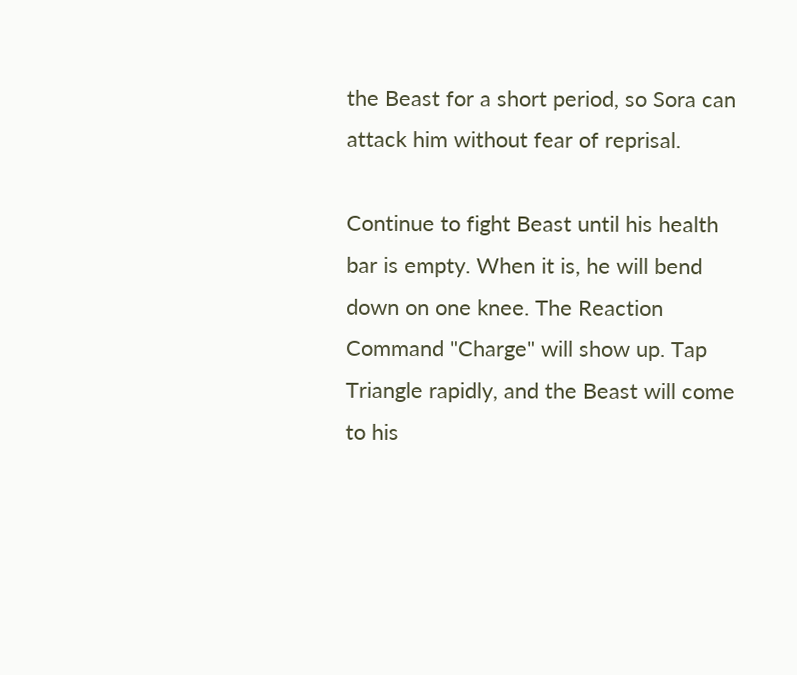the Beast for a short period, so Sora can attack him without fear of reprisal.

Continue to fight Beast until his health bar is empty. When it is, he will bend down on one knee. The Reaction Command "Charge" will show up. Tap Triangle rapidly, and the Beast will come to his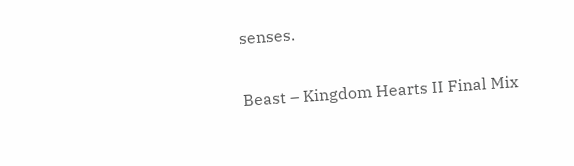senses.


Beast – Kingdom Hearts II Final Mix